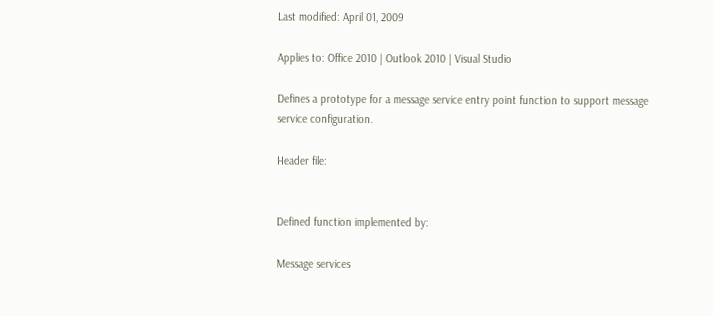Last modified: April 01, 2009

Applies to: Office 2010 | Outlook 2010 | Visual Studio

Defines a prototype for a message service entry point function to support message service configuration.

Header file:


Defined function implemented by:

Message services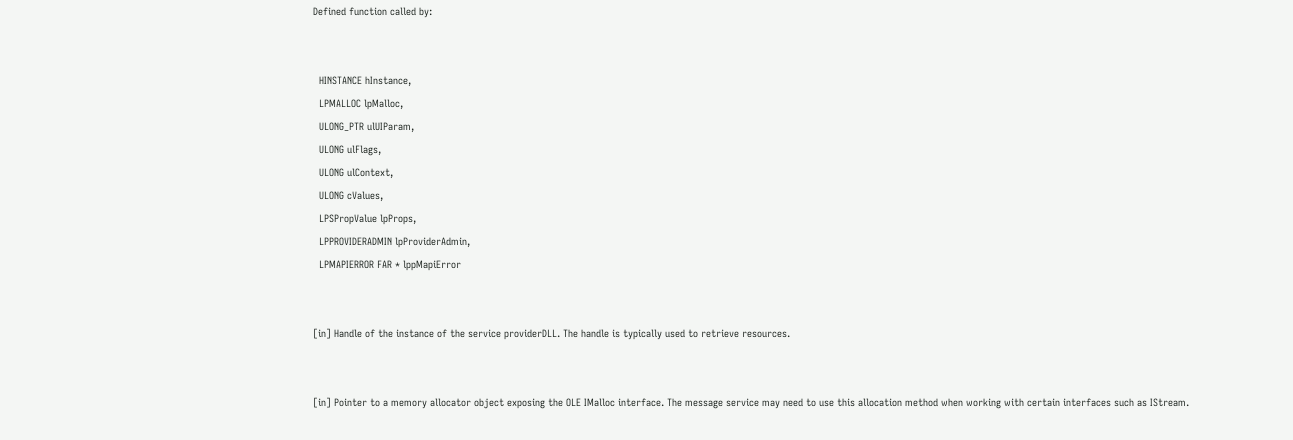Defined function called by:


  HINSTANCE hInstance,
  LPMALLOC lpMalloc,
  ULONG_PTR ulUIParam,
  ULONG ulFlags,
  ULONG ulContext,
  ULONG cValues,
  LPSPropValue lpProps,
  LPPROVIDERADMIN lpProviderAdmin,
  LPMAPIERROR FAR * lppMapiError


[in] Handle of the instance of the service providerDLL. The handle is typically used to retrieve resources.


[in] Pointer to a memory allocator object exposing the OLE IMalloc interface. The message service may need to use this allocation method when working with certain interfaces such as IStream.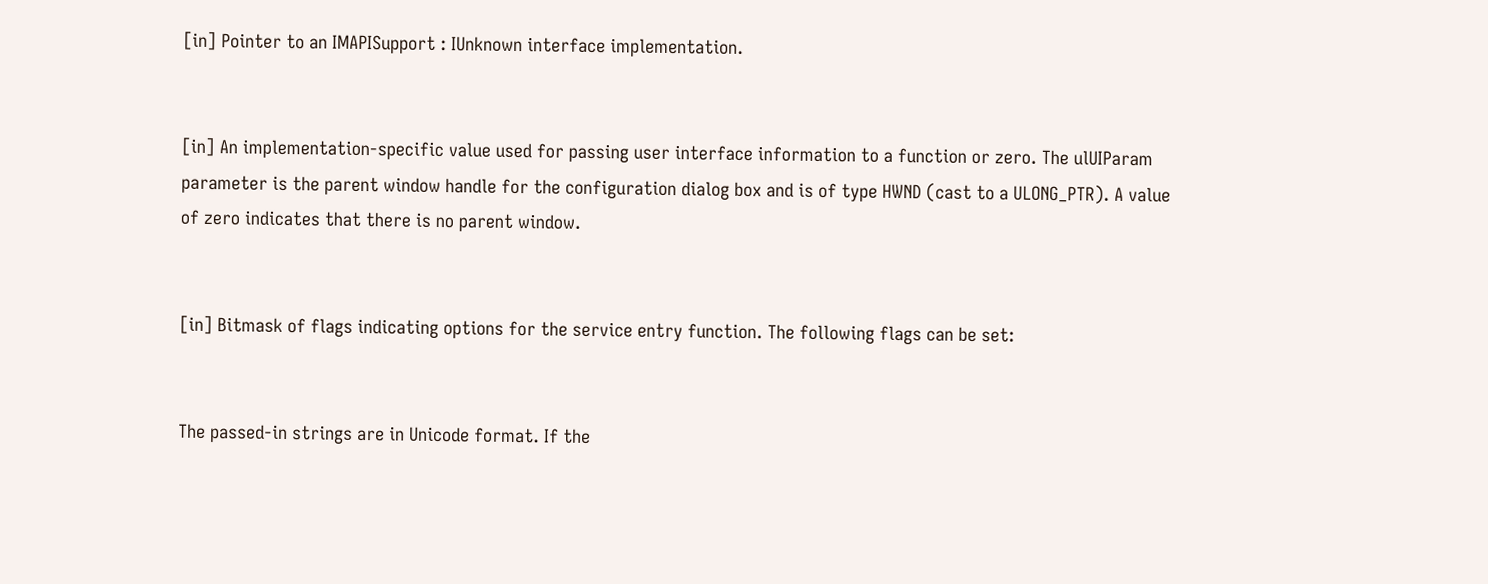[in] Pointer to an IMAPISupport : IUnknown interface implementation.


[in] An implementation-specific value used for passing user interface information to a function or zero. The ulUIParam parameter is the parent window handle for the configuration dialog box and is of type HWND (cast to a ULONG_PTR). A value of zero indicates that there is no parent window.


[in] Bitmask of flags indicating options for the service entry function. The following flags can be set:


The passed-in strings are in Unicode format. If the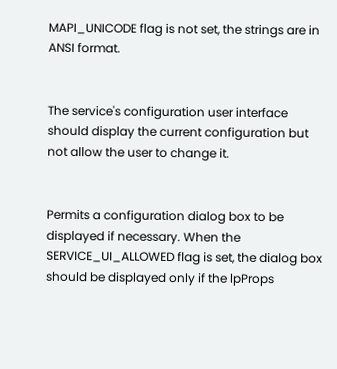MAPI_UNICODE flag is not set, the strings are in ANSI format.


The service's configuration user interface should display the current configuration but not allow the user to change it.


Permits a configuration dialog box to be displayed if necessary. When the SERVICE_UI_ALLOWED flag is set, the dialog box should be displayed only if the lpProps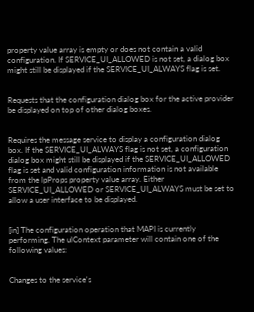property value array is empty or does not contain a valid configuration. If SERVICE_UI_ALLOWED is not set, a dialog box might still be displayed if the SERVICE_UI_ALWAYS flag is set.


Requests that the configuration dialog box for the active provider be displayed on top of other dialog boxes.


Requires the message service to display a configuration dialog box. If the SERVICE_UI_ALWAYS flag is not set, a configuration dialog box might still be displayed if the SERVICE_UI_ALLOWED flag is set and valid configuration information is not available from the lpProps property value array. Either SERVICE_UI_ALLOWED or SERVICE_UI_ALWAYS must be set to allow a user interface to be displayed.


[in] The configuration operation that MAPI is currently performing. The ulContext parameter will contain one of the following values:


Changes to the service's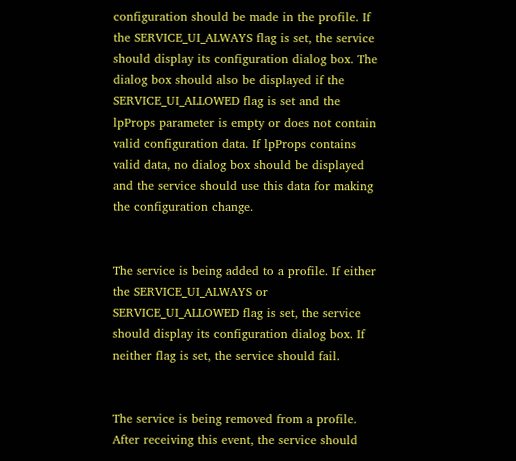configuration should be made in the profile. If the SERVICE_UI_ALWAYS flag is set, the service should display its configuration dialog box. The dialog box should also be displayed if the SERVICE_UI_ALLOWED flag is set and the lpProps parameter is empty or does not contain valid configuration data. If lpProps contains valid data, no dialog box should be displayed and the service should use this data for making the configuration change.


The service is being added to a profile. If either the SERVICE_UI_ALWAYS or SERVICE_UI_ALLOWED flag is set, the service should display its configuration dialog box. If neither flag is set, the service should fail.


The service is being removed from a profile. After receiving this event, the service should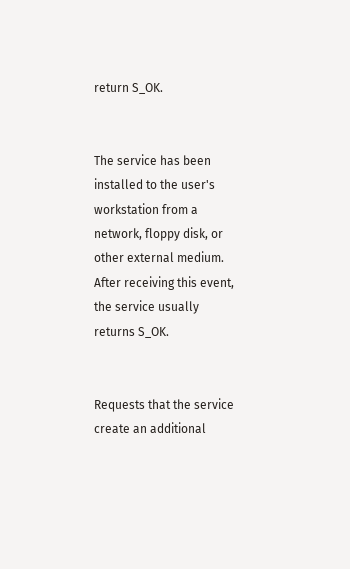return S_OK.


The service has been installed to the user's workstation from a network, floppy disk, or other external medium. After receiving this event, the service usually returns S_OK.


Requests that the service create an additional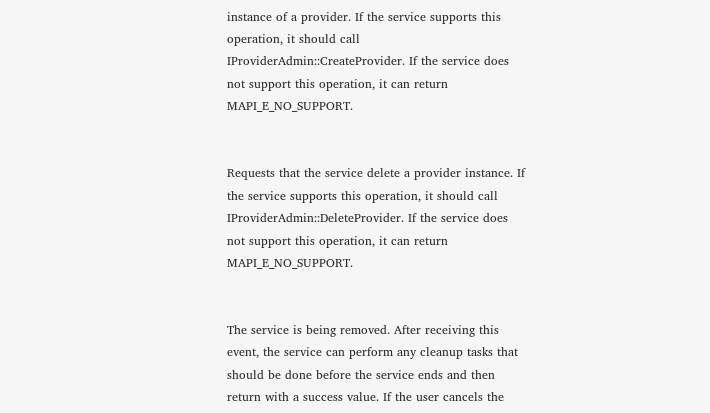instance of a provider. If the service supports this operation, it should call IProviderAdmin::CreateProvider. If the service does not support this operation, it can return MAPI_E_NO_SUPPORT.


Requests that the service delete a provider instance. If the service supports this operation, it should call IProviderAdmin::DeleteProvider. If the service does not support this operation, it can return MAPI_E_NO_SUPPORT.


The service is being removed. After receiving this event, the service can perform any cleanup tasks that should be done before the service ends and then return with a success value. If the user cancels the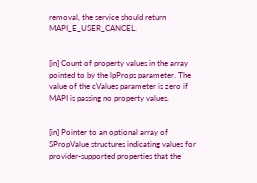removal, the service should return MAPI_E_USER_CANCEL.


[in] Count of property values in the array pointed to by the lpProps parameter. The value of the cValues parameter is zero if MAPI is passing no property values.


[in] Pointer to an optional array of SPropValue structures indicating values for provider-supported properties that the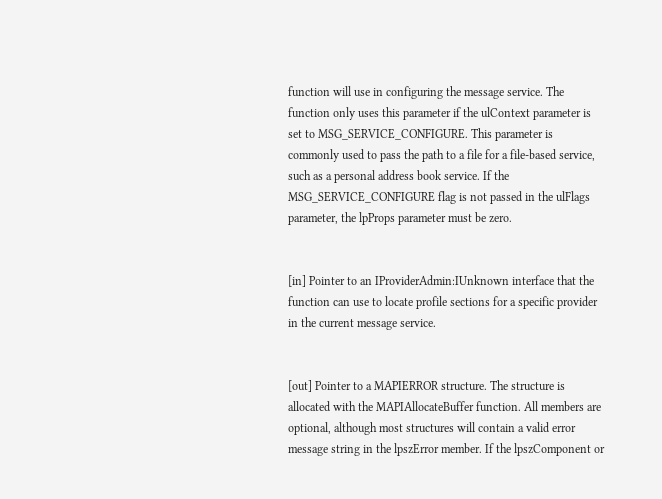function will use in configuring the message service. The function only uses this parameter if the ulContext parameter is set to MSG_SERVICE_CONFIGURE. This parameter is commonly used to pass the path to a file for a file-based service, such as a personal address book service. If the MSG_SERVICE_CONFIGURE flag is not passed in the ulFlags parameter, the lpProps parameter must be zero.


[in] Pointer to an IProviderAdmin:IUnknown interface that the function can use to locate profile sections for a specific provider in the current message service.


[out] Pointer to a MAPIERROR structure. The structure is allocated with the MAPIAllocateBuffer function. All members are optional, although most structures will contain a valid error message string in the lpszError member. If the lpszComponent or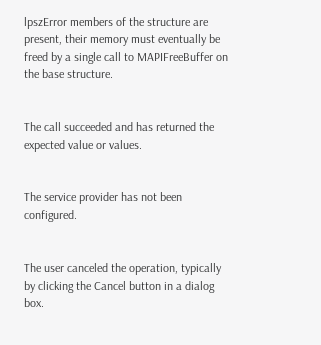lpszError members of the structure are present, their memory must eventually be freed by a single call to MAPIFreeBuffer on the base structure.


The call succeeded and has returned the expected value or values.


The service provider has not been configured.


The user canceled the operation, typically by clicking the Cancel button in a dialog box.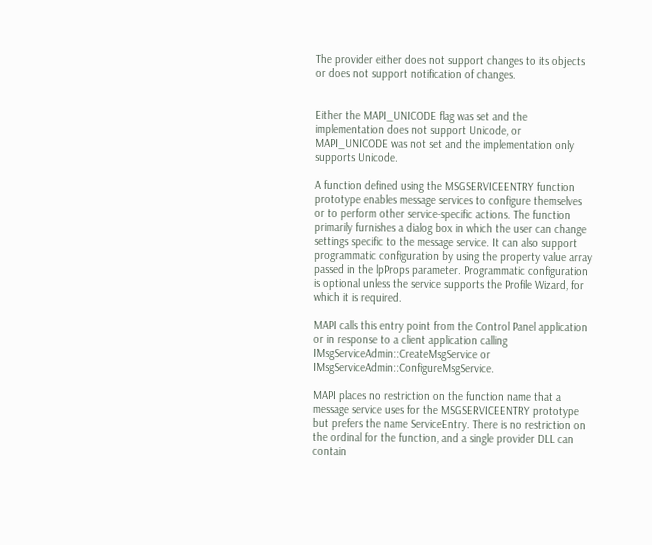The provider either does not support changes to its objects or does not support notification of changes.


Either the MAPI_UNICODE flag was set and the implementation does not support Unicode, or MAPI_UNICODE was not set and the implementation only supports Unicode.

A function defined using the MSGSERVICEENTRY function prototype enables message services to configure themselves or to perform other service-specific actions. The function primarily furnishes a dialog box in which the user can change settings specific to the message service. It can also support programmatic configuration by using the property value array passed in the lpProps parameter. Programmatic configuration is optional unless the service supports the Profile Wizard, for which it is required.

MAPI calls this entry point from the Control Panel application or in response to a client application calling IMsgServiceAdmin::CreateMsgService or IMsgServiceAdmin::ConfigureMsgService.

MAPI places no restriction on the function name that a message service uses for the MSGSERVICEENTRY prototype but prefers the name ServiceEntry. There is no restriction on the ordinal for the function, and a single provider DLL can contain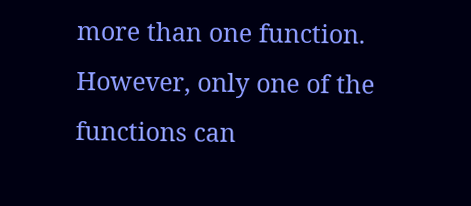more than one function. However, only one of the functions can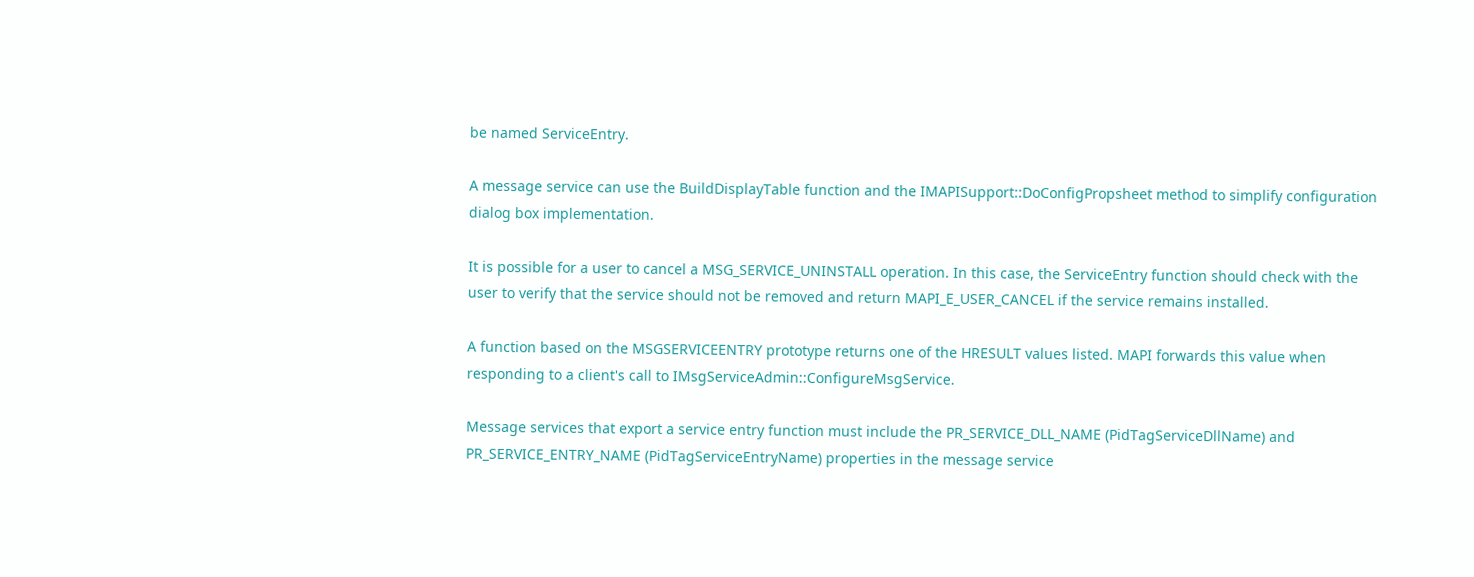be named ServiceEntry.

A message service can use the BuildDisplayTable function and the IMAPISupport::DoConfigPropsheet method to simplify configuration dialog box implementation.

It is possible for a user to cancel a MSG_SERVICE_UNINSTALL operation. In this case, the ServiceEntry function should check with the user to verify that the service should not be removed and return MAPI_E_USER_CANCEL if the service remains installed.

A function based on the MSGSERVICEENTRY prototype returns one of the HRESULT values listed. MAPI forwards this value when responding to a client's call to IMsgServiceAdmin::ConfigureMsgService.

Message services that export a service entry function must include the PR_SERVICE_DLL_NAME (PidTagServiceDllName) and PR_SERVICE_ENTRY_NAME (PidTagServiceEntryName) properties in the message service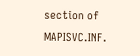section of MAPISVC.INF.